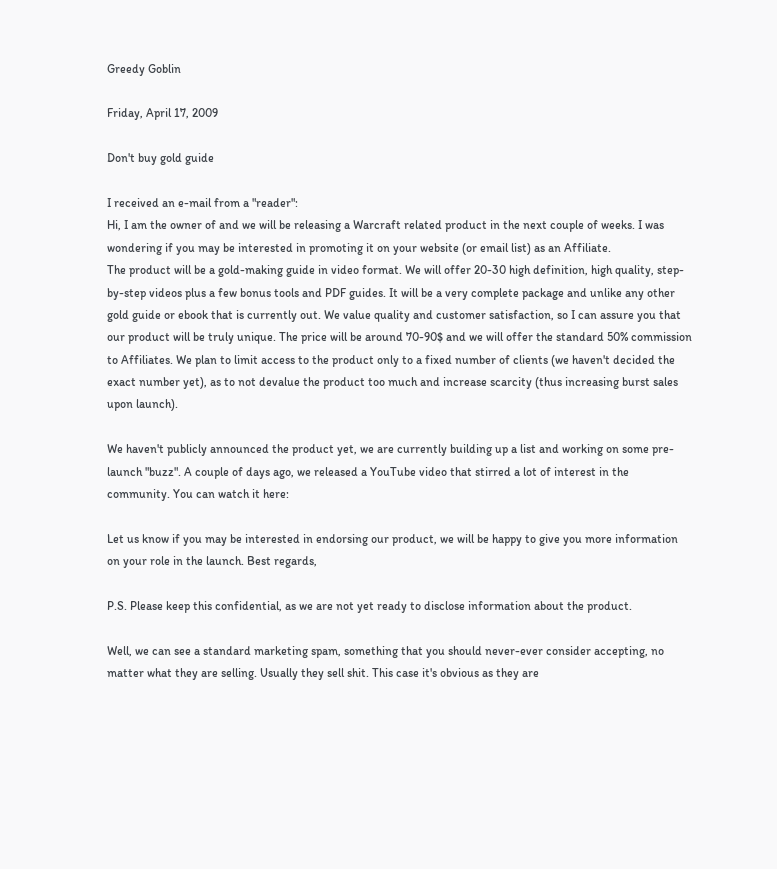Greedy Goblin

Friday, April 17, 2009

Don't buy gold guide

I received an e-mail from a "reader":
Hi, I am the owner of and we will be releasing a Warcraft related product in the next couple of weeks. I was wondering if you may be interested in promoting it on your website (or email list) as an Affiliate.
The product will be a gold-making guide in video format. We will offer 20-30 high definition, high quality, step-by-step videos plus a few bonus tools and PDF guides. It will be a very complete package and unlike any other gold guide or ebook that is currently out. We value quality and customer satisfaction, so I can assure you that our product will be truly unique. The price will be around 70-90$ and we will offer the standard 50% commission to Affiliates. We plan to limit access to the product only to a fixed number of clients (we haven't decided the exact number yet), as to not devalue the product too much and increase scarcity (thus increasing burst sales upon launch).

We haven't publicly announced the product yet, we are currently building up a list and working on some pre-launch "buzz". A couple of days ago, we released a YouTube video that stirred a lot of interest in the community. You can watch it here:

Let us know if you may be interested in endorsing our product, we will be happy to give you more information on your role in the launch. Best regards,

P.S. Please keep this confidential, as we are not yet ready to disclose information about the product.

Well, we can see a standard marketing spam, something that you should never-ever consider accepting, no matter what they are selling. Usually they sell shit. This case it's obvious as they are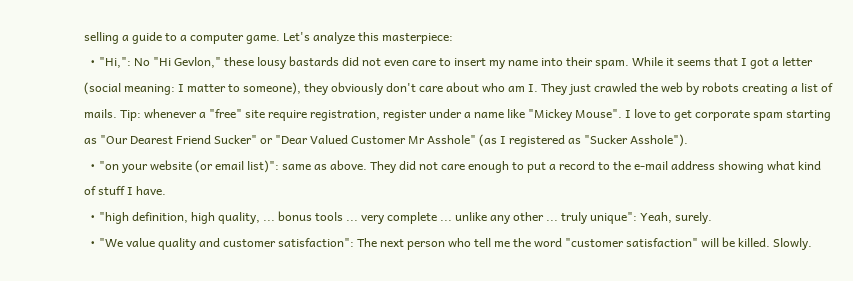selling a guide to a computer game. Let's analyze this masterpiece:
  • "Hi,": No "Hi Gevlon," these lousy bastards did not even care to insert my name into their spam. While it seems that I got a letter (social meaning: I matter to someone), they obviously don't care about who am I. They just crawled the web by robots creating a list of mails. Tip: whenever a "free" site require registration, register under a name like "Mickey Mouse". I love to get corporate spam starting as "Our Dearest Friend Sucker" or "Dear Valued Customer Mr Asshole" (as I registered as "Sucker Asshole").
  • "on your website (or email list)": same as above. They did not care enough to put a record to the e-mail address showing what kind of stuff I have.
  • "high definition, high quality, ... bonus tools ... very complete ... unlike any other ... truly unique": Yeah, surely.
  • "We value quality and customer satisfaction": The next person who tell me the word "customer satisfaction" will be killed. Slowly.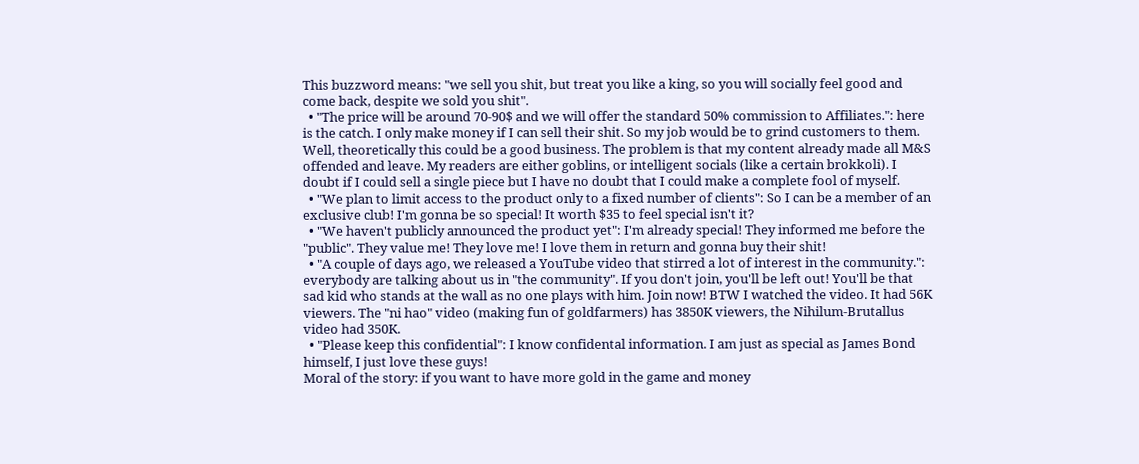This buzzword means: "we sell you shit, but treat you like a king, so you will socially feel good and come back, despite we sold you shit".
  • "The price will be around 70-90$ and we will offer the standard 50% commission to Affiliates.": here is the catch. I only make money if I can sell their shit. So my job would be to grind customers to them. Well, theoretically this could be a good business. The problem is that my content already made all M&S offended and leave. My readers are either goblins, or intelligent socials (like a certain brokkoli). I doubt if I could sell a single piece but I have no doubt that I could make a complete fool of myself.
  • "We plan to limit access to the product only to a fixed number of clients": So I can be a member of an exclusive club! I'm gonna be so special! It worth $35 to feel special isn't it?
  • "We haven't publicly announced the product yet": I'm already special! They informed me before the "public". They value me! They love me! I love them in return and gonna buy their shit!
  • "A couple of days ago, we released a YouTube video that stirred a lot of interest in the community.": everybody are talking about us in "the community". If you don't join, you'll be left out! You'll be that sad kid who stands at the wall as no one plays with him. Join now! BTW I watched the video. It had 56K viewers. The "ni hao" video (making fun of goldfarmers) has 3850K viewers, the Nihilum-Brutallus video had 350K.
  • "Please keep this confidential": I know confidental information. I am just as special as James Bond himself, I just love these guys!
Moral of the story: if you want to have more gold in the game and money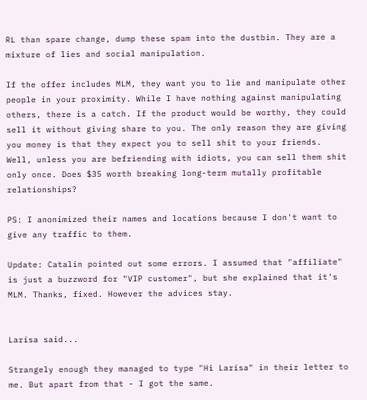RL than spare change, dump these spam into the dustbin. They are a mixture of lies and social manipulation.

If the offer includes MLM, they want you to lie and manipulate other people in your proximity. While I have nothing against manipulating others, there is a catch. If the product would be worthy, they could sell it without giving share to you. The only reason they are giving you money is that they expect you to sell shit to your friends. Well, unless you are befriending with idiots, you can sell them shit only once. Does $35 worth breaking long-term mutally profitable relationships?

PS: I anonimized their names and locations because I don't want to give any traffic to them.

Update: Catalin pointed out some errors. I assumed that "affiliate" is just a buzzword for "VIP customer", but she explained that it's MLM. Thanks, fixed. However the advices stay.


Larísa said...

Strangely enough they managed to type "Hi Larísa" in their letter to me. But apart from that - I got the same.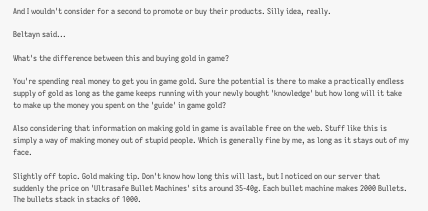And I wouldn't consider for a second to promote or buy their products. Silly idea, really.

Beltayn said...

What's the difference between this and buying gold in game?

You're spending real money to get you in game gold. Sure the potential is there to make a practically endless supply of gold as long as the game keeps running with your newly bought 'knowledge' but how long will it take to make up the money you spent on the 'guide' in game gold?

Also considering that information on making gold in game is available free on the web. Stuff like this is simply a way of making money out of stupid people. Which is generally fine by me, as long as it stays out of my face.

Slightly off topic. Gold making tip. Don't know how long this will last, but I noticed on our server that suddenly the price on 'Ultrasafe Bullet Machines' sits around 35-40g. Each bullet machine makes 2000 Bullets. The bullets stack in stacks of 1000.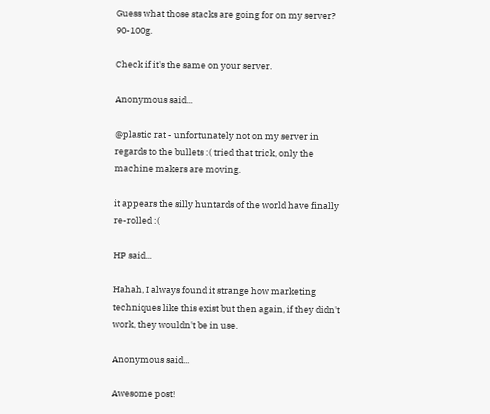Guess what those stacks are going for on my server? 90-100g.

Check if it's the same on your server.

Anonymous said...

@plastic rat - unfortunately not on my server in regards to the bullets :( tried that trick, only the machine makers are moving.

it appears the silly huntards of the world have finally re-rolled :(

HP said...

Hahah, I always found it strange how marketing techniques like this exist but then again, if they didn't work, they wouldn't be in use.

Anonymous said...

Awesome post!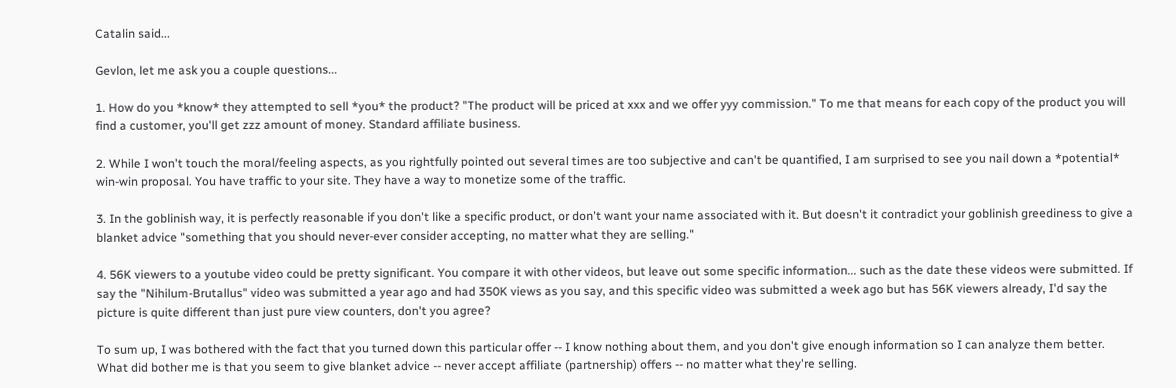Catalin said...

Gevlon, let me ask you a couple questions...

1. How do you *know* they attempted to sell *you* the product? "The product will be priced at xxx and we offer yyy commission." To me that means for each copy of the product you will find a customer, you'll get zzz amount of money. Standard affiliate business.

2. While I won't touch the moral/feeling aspects, as you rightfully pointed out several times are too subjective and can't be quantified, I am surprised to see you nail down a *potential* win-win proposal. You have traffic to your site. They have a way to monetize some of the traffic.

3. In the goblinish way, it is perfectly reasonable if you don't like a specific product, or don't want your name associated with it. But doesn't it contradict your goblinish greediness to give a blanket advice "something that you should never-ever consider accepting, no matter what they are selling."

4. 56K viewers to a youtube video could be pretty significant. You compare it with other videos, but leave out some specific information... such as the date these videos were submitted. If say the "Nihilum-Brutallus" video was submitted a year ago and had 350K views as you say, and this specific video was submitted a week ago but has 56K viewers already, I'd say the picture is quite different than just pure view counters, don't you agree?

To sum up, I was bothered with the fact that you turned down this particular offer -- I know nothing about them, and you don't give enough information so I can analyze them better. What did bother me is that you seem to give blanket advice -- never accept affiliate (partnership) offers -- no matter what they're selling.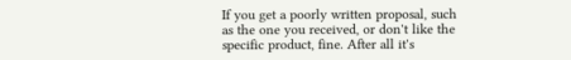If you get a poorly written proposal, such as the one you received, or don't like the specific product, fine. After all it's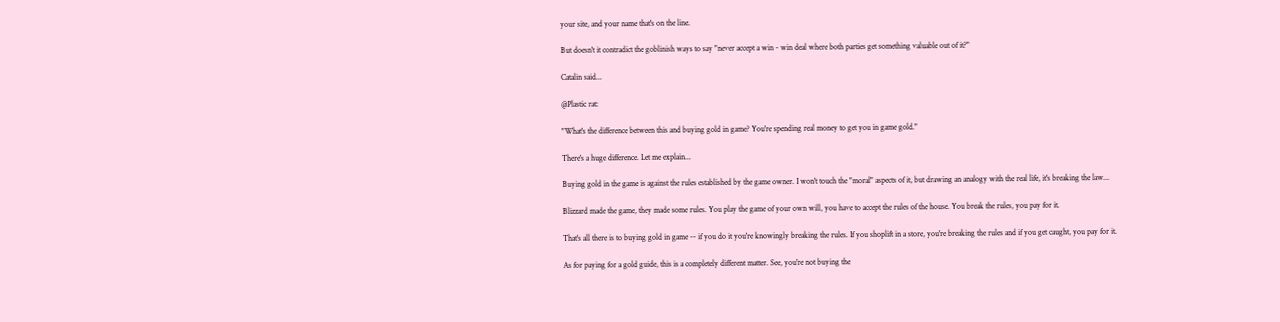your site, and your name that's on the line.

But doesn't it contradict the goblinish ways to say "never accept a win - win deal where both parties get something valuable out of it?"

Catalin said...

@Plastic rat:

"What's the difference between this and buying gold in game? You're spending real money to get you in game gold."

There's a huge difference. Let me explain...

Buying gold in the game is against the rules established by the game owner. I won't touch the "moral" aspects of it, but drawing an analogy with the real life, it's breaking the law...

Blizzard made the game, they made some rules. You play the game of your own will, you have to accept the rules of the house. You break the rules, you pay for it.

That's all there is to buying gold in game -- if you do it you're knowingly breaking the rules. If you shoplift in a store, you're breaking the rules and if you get caught, you pay for it.

As for paying for a gold guide, this is a completely different matter. See, you're not buying the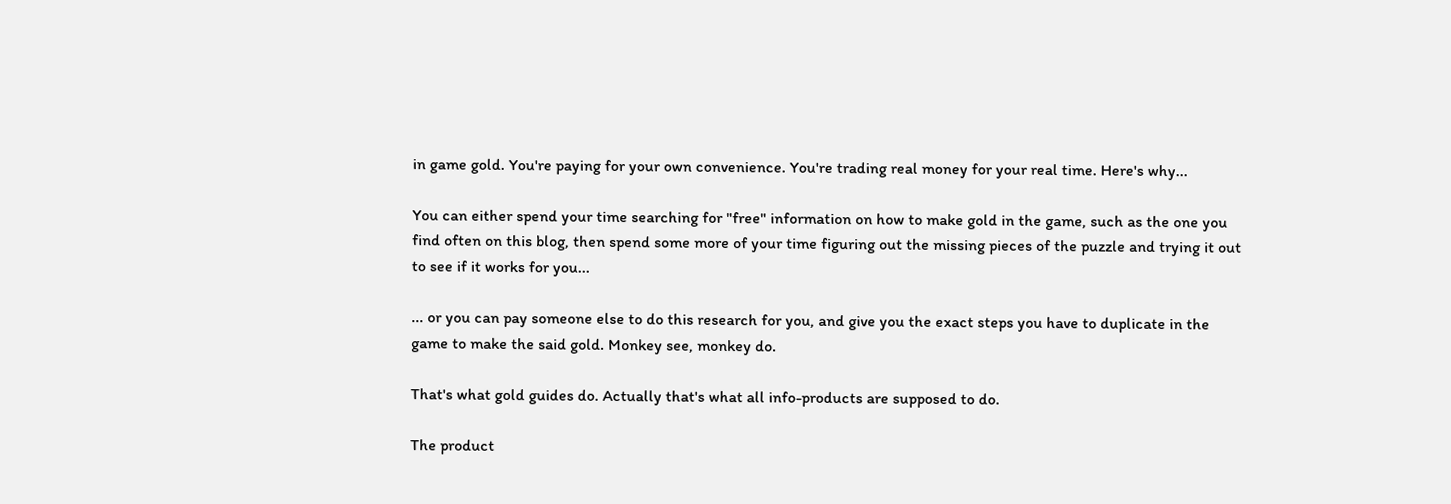in game gold. You're paying for your own convenience. You're trading real money for your real time. Here's why...

You can either spend your time searching for "free" information on how to make gold in the game, such as the one you find often on this blog, then spend some more of your time figuring out the missing pieces of the puzzle and trying it out to see if it works for you...

... or you can pay someone else to do this research for you, and give you the exact steps you have to duplicate in the game to make the said gold. Monkey see, monkey do.

That's what gold guides do. Actually that's what all info-products are supposed to do.

The product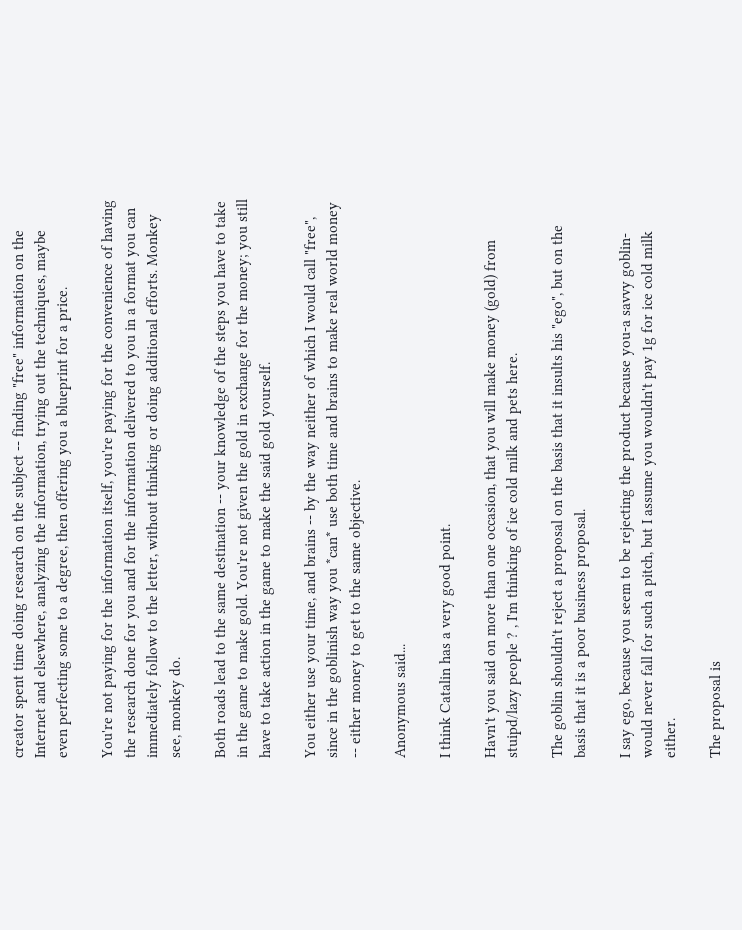creator spent time doing research on the subject -- finding "free" information on the Internet and elsewhere, analyzing the information, trying out the techniques, maybe even perfecting some to a degree, then offering you a blueprint for a price.

You're not paying for the information itself, you're paying for the convenience of having the research done for you and for the information delivered to you in a format you can immediately follow to the letter, without thinking or doing additional efforts. Monkey see, monkey do.

Both roads lead to the same destination -- your knowledge of the steps you have to take in the game to make gold. You're not given the gold in exchange for the money; you still have to take action in the game to make the said gold yourself.

You either use your time, and brains -- by the way neither of which I would call "free", since in the goblinish way you *can* use both time and brains to make real world money -- either money to get to the same objective.

Anonymous said...

I think Catalin has a very good point.

Havn't you said on more than one occasion, that you will make money (gold) from stuipd/lazy people ? , I'm thinking of ice cold milk and pets here.

The goblin shouldn't reject a proposal on the basis that it insults his "ego", but on the basis that it is a poor business proposal.

I say ego, because you seem to be rejecting the product because you-a savvy goblin- would never fall for such a pitch, but I assume you wouldn't pay 1g for ice cold milk either.

The proposal is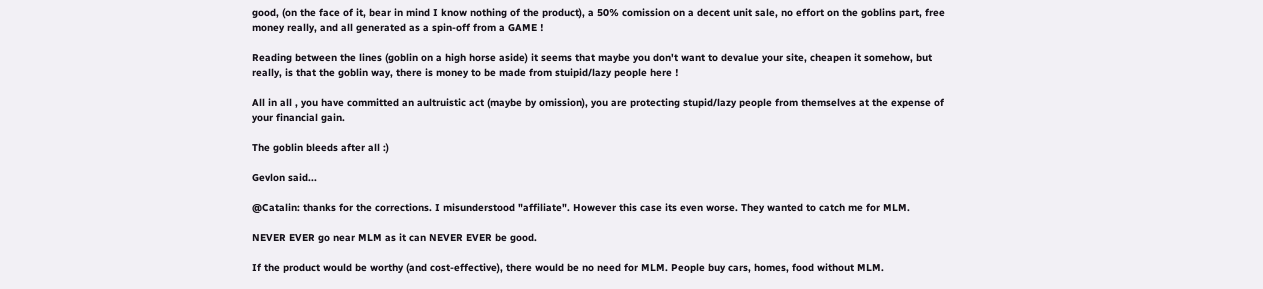good, (on the face of it, bear in mind I know nothing of the product), a 50% comission on a decent unit sale, no effort on the goblins part, free money really, and all generated as a spin-off from a GAME !

Reading between the lines (goblin on a high horse aside) it seems that maybe you don't want to devalue your site, cheapen it somehow, but really, is that the goblin way, there is money to be made from stuipid/lazy people here !

All in all , you have committed an aultruistic act (maybe by omission), you are protecting stupid/lazy people from themselves at the expense of your financial gain.

The goblin bleeds after all :)

Gevlon said...

@Catalin: thanks for the corrections. I misunderstood "affiliate". However this case its even worse. They wanted to catch me for MLM.

NEVER EVER go near MLM as it can NEVER EVER be good.

If the product would be worthy (and cost-effective), there would be no need for MLM. People buy cars, homes, food without MLM.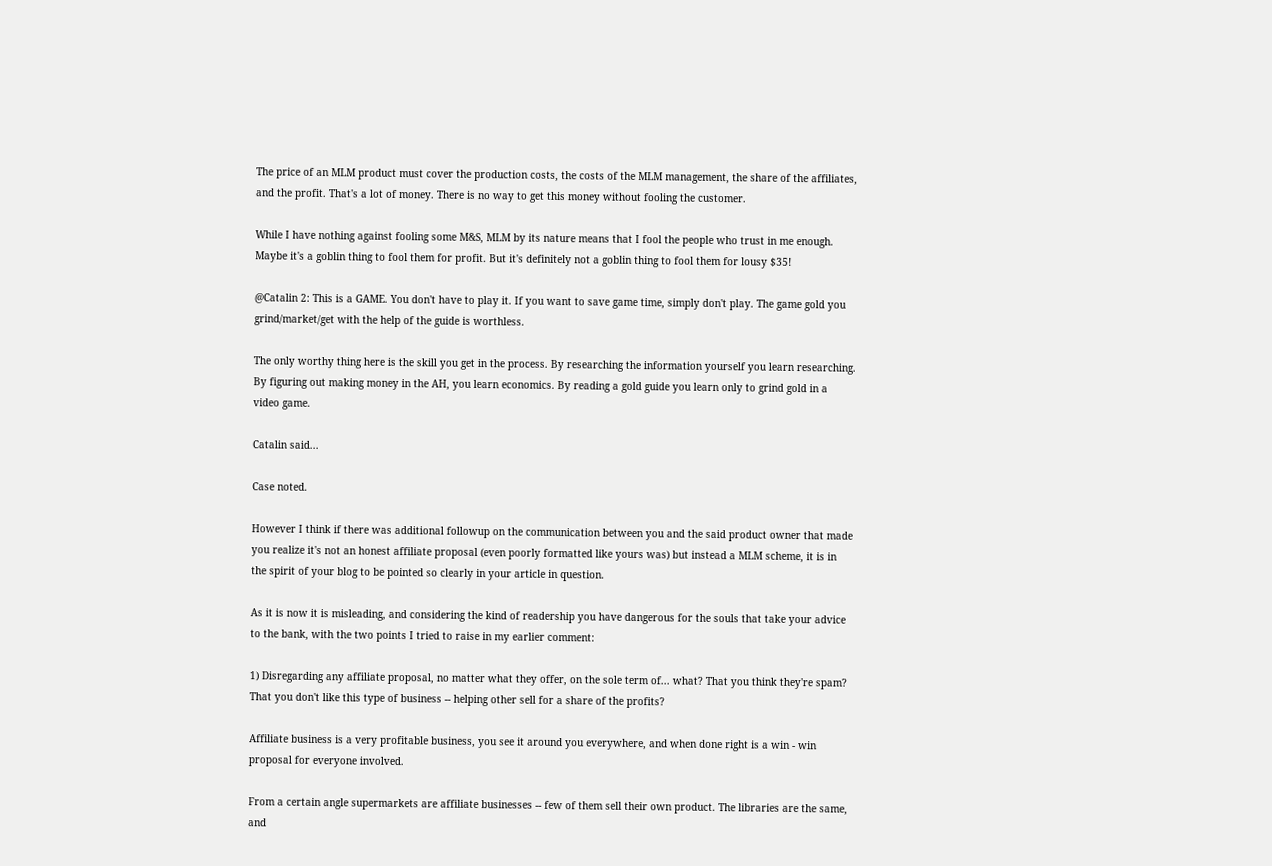The price of an MLM product must cover the production costs, the costs of the MLM management, the share of the affiliates, and the profit. That's a lot of money. There is no way to get this money without fooling the customer.

While I have nothing against fooling some M&S, MLM by its nature means that I fool the people who trust in me enough. Maybe it's a goblin thing to fool them for profit. But it's definitely not a goblin thing to fool them for lousy $35!

@Catalin 2: This is a GAME. You don't have to play it. If you want to save game time, simply don't play. The game gold you grind/market/get with the help of the guide is worthless.

The only worthy thing here is the skill you get in the process. By researching the information yourself you learn researching. By figuring out making money in the AH, you learn economics. By reading a gold guide you learn only to grind gold in a video game.

Catalin said...

Case noted.

However I think if there was additional followup on the communication between you and the said product owner that made you realize it's not an honest affiliate proposal (even poorly formatted like yours was) but instead a MLM scheme, it is in the spirit of your blog to be pointed so clearly in your article in question.

As it is now it is misleading, and considering the kind of readership you have dangerous for the souls that take your advice to the bank, with the two points I tried to raise in my earlier comment:

1) Disregarding any affiliate proposal, no matter what they offer, on the sole term of... what? That you think they're spam? That you don't like this type of business -- helping other sell for a share of the profits?

Affiliate business is a very profitable business, you see it around you everywhere, and when done right is a win - win proposal for everyone involved.

From a certain angle supermarkets are affiliate businesses -- few of them sell their own product. The libraries are the same, and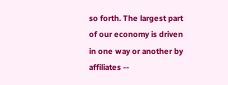so forth. The largest part of our economy is driven in one way or another by affiliates --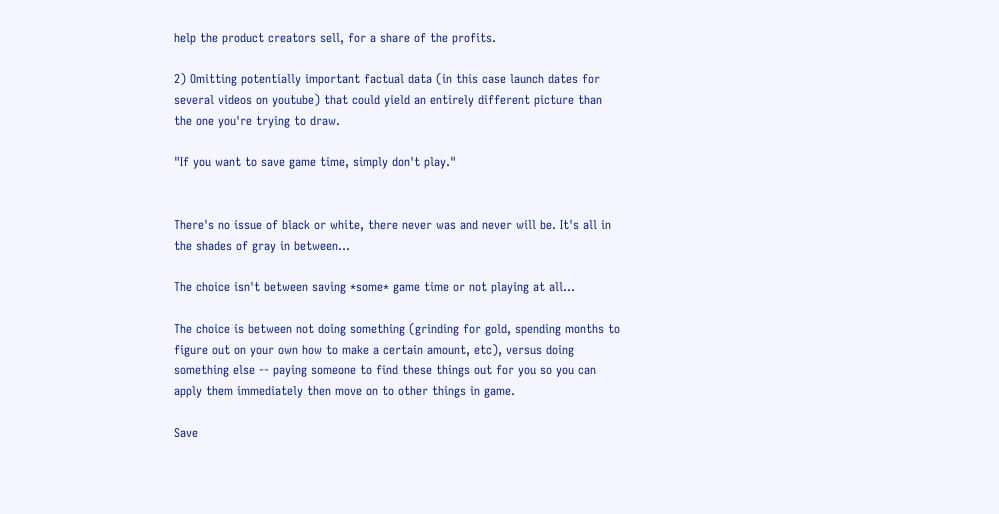help the product creators sell, for a share of the profits.

2) Omitting potentially important factual data (in this case launch dates for several videos on youtube) that could yield an entirely different picture than the one you're trying to draw.

"If you want to save game time, simply don't play."


There's no issue of black or white, there never was and never will be. It's all in the shades of gray in between...

The choice isn't between saving *some* game time or not playing at all...

The choice is between not doing something (grinding for gold, spending months to figure out on your own how to make a certain amount, etc), versus doing something else -- paying someone to find these things out for you so you can apply them immediately then move on to other things in game.

Save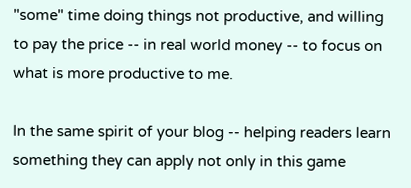"some" time doing things not productive, and willing to pay the price -- in real world money -- to focus on what is more productive to me.

In the same spirit of your blog -- helping readers learn something they can apply not only in this game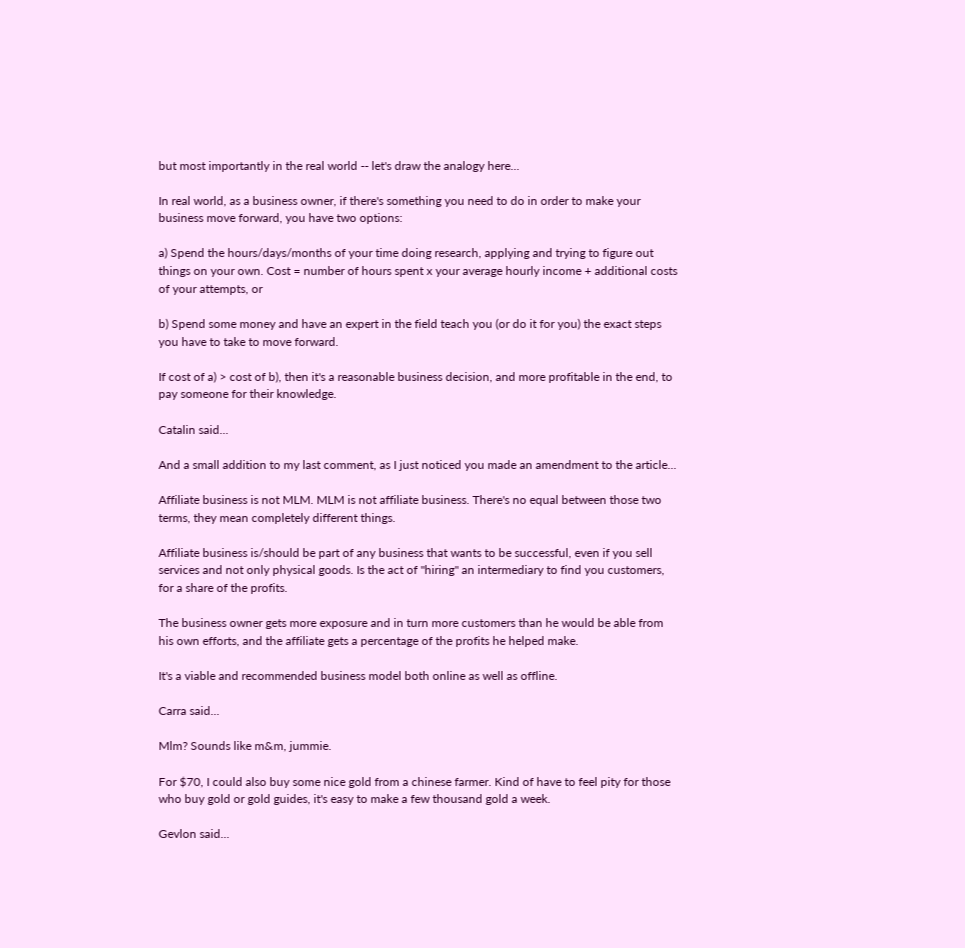but most importantly in the real world -- let's draw the analogy here...

In real world, as a business owner, if there's something you need to do in order to make your business move forward, you have two options:

a) Spend the hours/days/months of your time doing research, applying and trying to figure out things on your own. Cost = number of hours spent x your average hourly income + additional costs of your attempts, or

b) Spend some money and have an expert in the field teach you (or do it for you) the exact steps you have to take to move forward.

If cost of a) > cost of b), then it's a reasonable business decision, and more profitable in the end, to pay someone for their knowledge.

Catalin said...

And a small addition to my last comment, as I just noticed you made an amendment to the article...

Affiliate business is not MLM. MLM is not affiliate business. There's no equal between those two terms, they mean completely different things.

Affiliate business is/should be part of any business that wants to be successful, even if you sell services and not only physical goods. Is the act of "hiring" an intermediary to find you customers, for a share of the profits.

The business owner gets more exposure and in turn more customers than he would be able from his own efforts, and the affiliate gets a percentage of the profits he helped make.

It's a viable and recommended business model both online as well as offline.

Carra said...

Mlm? Sounds like m&m, jummie.

For $70, I could also buy some nice gold from a chinese farmer. Kind of have to feel pity for those who buy gold or gold guides, it's easy to make a few thousand gold a week.

Gevlon said...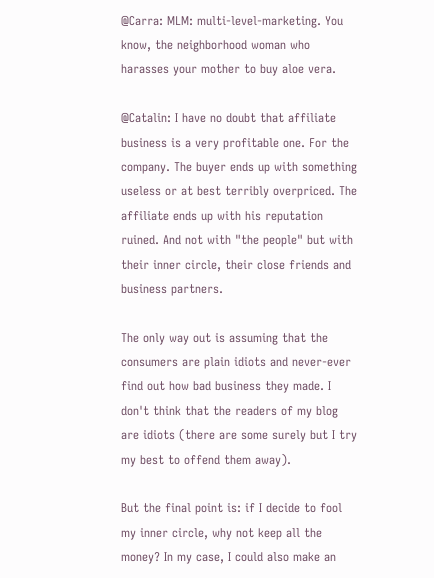@Carra: MLM: multi-level-marketing. You know, the neighborhood woman who harasses your mother to buy aloe vera.

@Catalin: I have no doubt that affiliate business is a very profitable one. For the company. The buyer ends up with something useless or at best terribly overpriced. The affiliate ends up with his reputation ruined. And not with "the people" but with their inner circle, their close friends and business partners.

The only way out is assuming that the consumers are plain idiots and never-ever find out how bad business they made. I don't think that the readers of my blog are idiots (there are some surely but I try my best to offend them away).

But the final point is: if I decide to fool my inner circle, why not keep all the money? In my case, I could also make an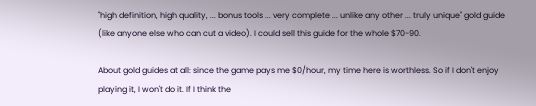"high definition, high quality, ... bonus tools ... very complete ... unlike any other ... truly unique" gold guide (like anyone else who can cut a video). I could sell this guide for the whole $70-90.

About gold guides at all: since the game pays me $0/hour, my time here is worthless. So if I don't enjoy playing it, I won't do it. If I think the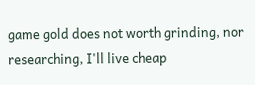game gold does not worth grinding, nor researching, I'll live cheap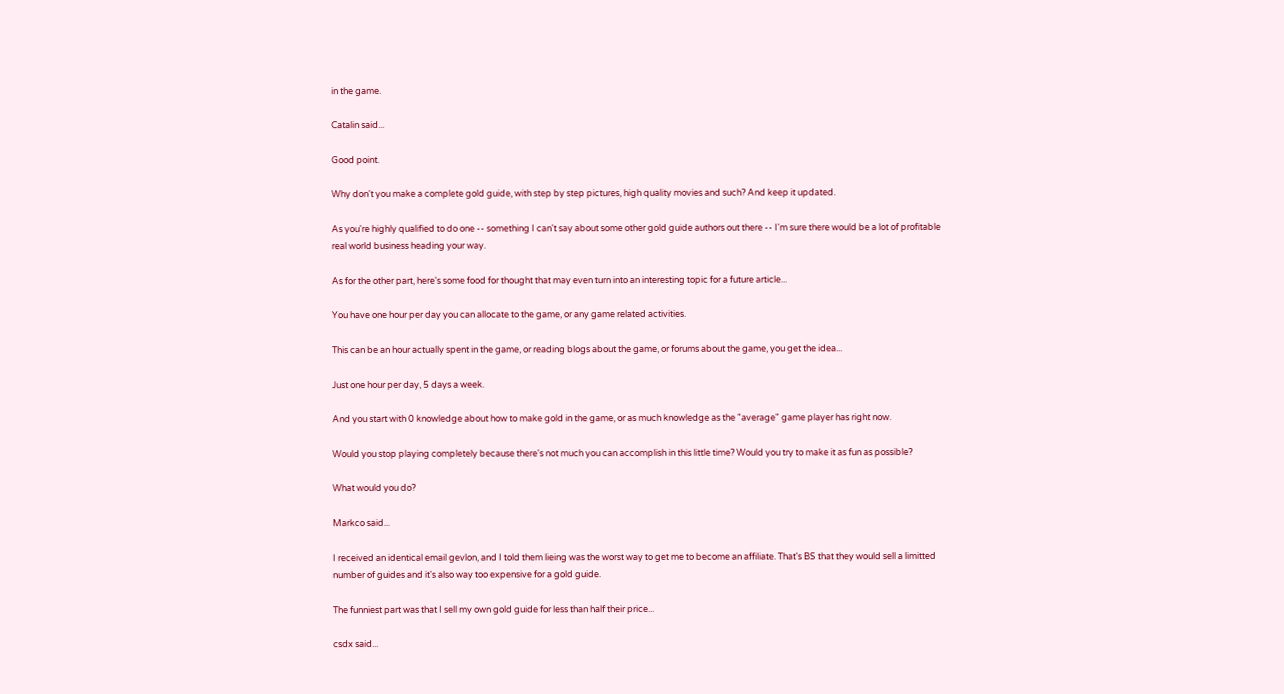in the game.

Catalin said...

Good point.

Why don't you make a complete gold guide, with step by step pictures, high quality movies and such? And keep it updated.

As you're highly qualified to do one -- something I can't say about some other gold guide authors out there -- I'm sure there would be a lot of profitable real world business heading your way.

As for the other part, here's some food for thought that may even turn into an interesting topic for a future article...

You have one hour per day you can allocate to the game, or any game related activities.

This can be an hour actually spent in the game, or reading blogs about the game, or forums about the game, you get the idea...

Just one hour per day, 5 days a week.

And you start with 0 knowledge about how to make gold in the game, or as much knowledge as the "average" game player has right now.

Would you stop playing completely because there's not much you can accomplish in this little time? Would you try to make it as fun as possible?

What would you do?

Markco said...

I received an identical email gevlon, and I told them lieing was the worst way to get me to become an affiliate. That's BS that they would sell a limitted number of guides and it's also way too expensive for a gold guide.

The funniest part was that I sell my own gold guide for less than half their price...

csdx said...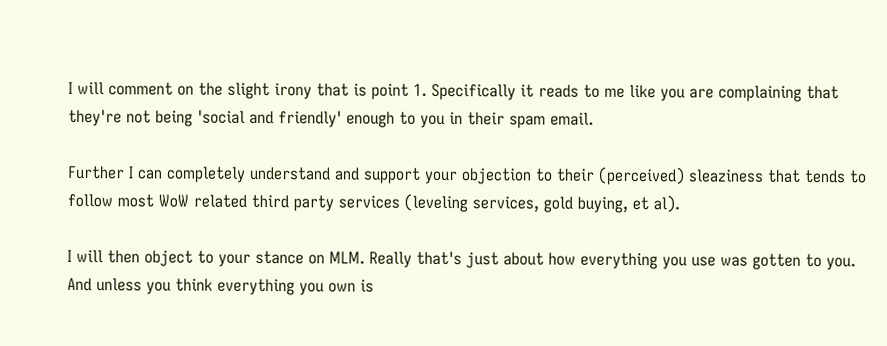I will comment on the slight irony that is point 1. Specifically it reads to me like you are complaining that they're not being 'social and friendly' enough to you in their spam email.

Further I can completely understand and support your objection to their (perceived) sleaziness that tends to follow most WoW related third party services (leveling services, gold buying, et al).

I will then object to your stance on MLM. Really that's just about how everything you use was gotten to you. And unless you think everything you own is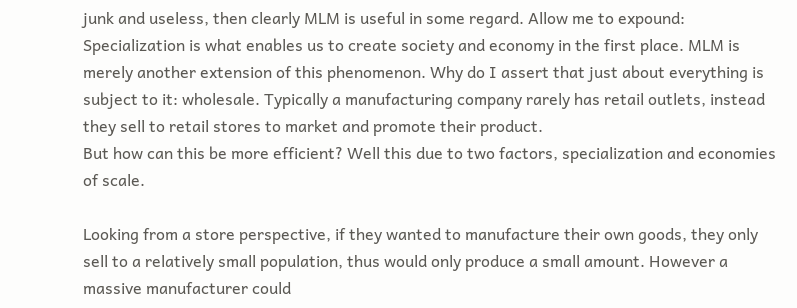junk and useless, then clearly MLM is useful in some regard. Allow me to expound: Specialization is what enables us to create society and economy in the first place. MLM is merely another extension of this phenomenon. Why do I assert that just about everything is subject to it: wholesale. Typically a manufacturing company rarely has retail outlets, instead they sell to retail stores to market and promote their product.
But how can this be more efficient? Well this due to two factors, specialization and economies of scale.

Looking from a store perspective, if they wanted to manufacture their own goods, they only sell to a relatively small population, thus would only produce a small amount. However a massive manufacturer could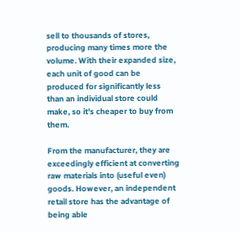sell to thousands of stores, producing many times more the volume. With their expanded size, each unit of good can be produced for significantly less than an individual store could make, so it's cheaper to buy from them.

From the manufacturer, they are exceedingly efficient at converting raw materials into (useful even) goods. However, an independent retail store has the advantage of being able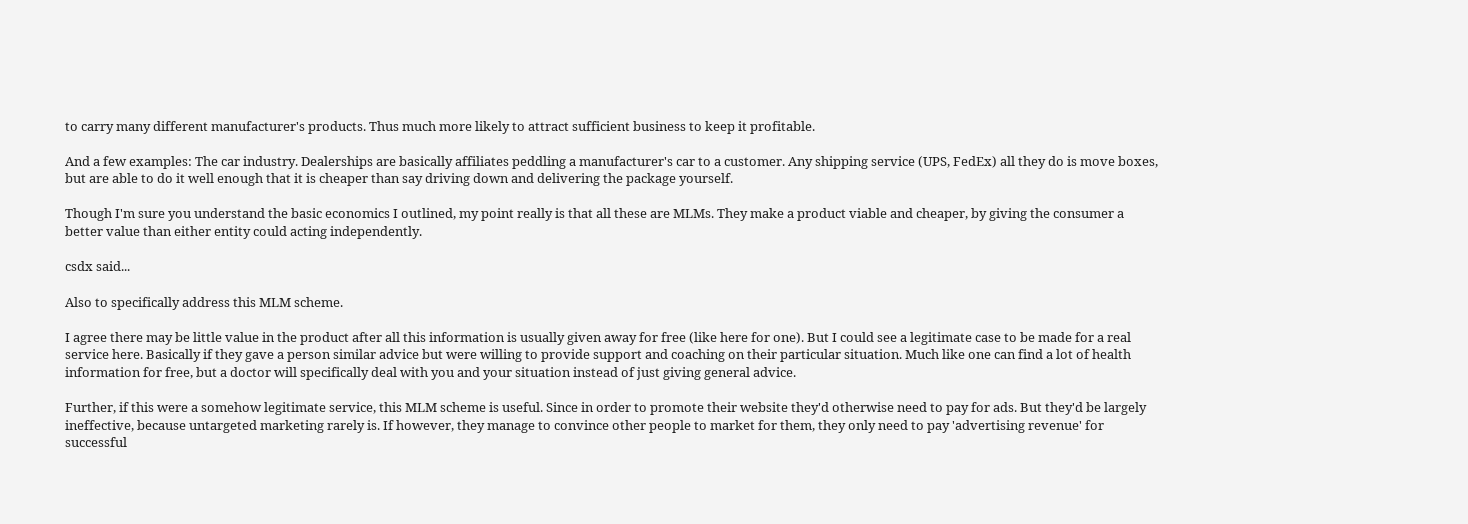to carry many different manufacturer's products. Thus much more likely to attract sufficient business to keep it profitable.

And a few examples: The car industry. Dealerships are basically affiliates peddling a manufacturer's car to a customer. Any shipping service (UPS, FedEx) all they do is move boxes, but are able to do it well enough that it is cheaper than say driving down and delivering the package yourself.

Though I'm sure you understand the basic economics I outlined, my point really is that all these are MLMs. They make a product viable and cheaper, by giving the consumer a better value than either entity could acting independently.

csdx said...

Also to specifically address this MLM scheme.

I agree there may be little value in the product after all this information is usually given away for free (like here for one). But I could see a legitimate case to be made for a real service here. Basically if they gave a person similar advice but were willing to provide support and coaching on their particular situation. Much like one can find a lot of health information for free, but a doctor will specifically deal with you and your situation instead of just giving general advice.

Further, if this were a somehow legitimate service, this MLM scheme is useful. Since in order to promote their website they'd otherwise need to pay for ads. But they'd be largely ineffective, because untargeted marketing rarely is. If however, they manage to convince other people to market for them, they only need to pay 'advertising revenue' for successful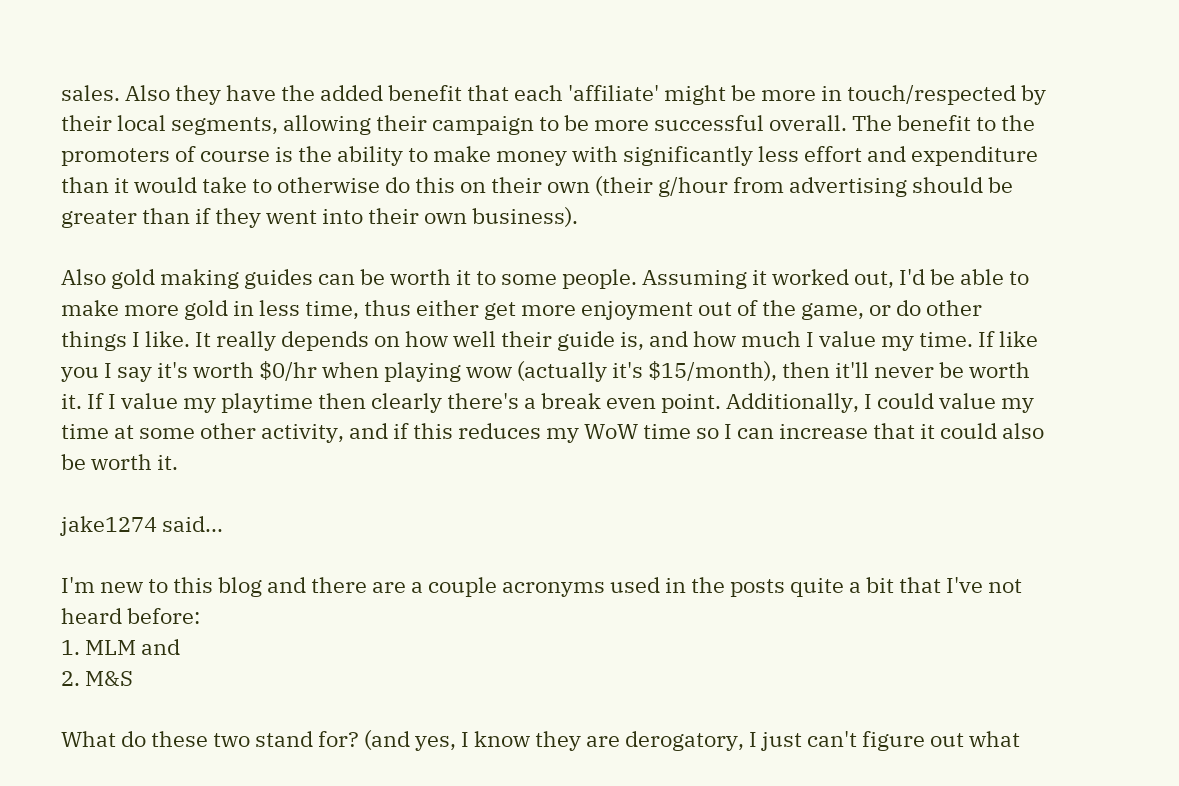sales. Also they have the added benefit that each 'affiliate' might be more in touch/respected by their local segments, allowing their campaign to be more successful overall. The benefit to the promoters of course is the ability to make money with significantly less effort and expenditure than it would take to otherwise do this on their own (their g/hour from advertising should be greater than if they went into their own business).

Also gold making guides can be worth it to some people. Assuming it worked out, I'd be able to make more gold in less time, thus either get more enjoyment out of the game, or do other things I like. It really depends on how well their guide is, and how much I value my time. If like you I say it's worth $0/hr when playing wow (actually it's $15/month), then it'll never be worth it. If I value my playtime then clearly there's a break even point. Additionally, I could value my time at some other activity, and if this reduces my WoW time so I can increase that it could also be worth it.

jake1274 said...

I'm new to this blog and there are a couple acronyms used in the posts quite a bit that I've not heard before:
1. MLM and
2. M&S

What do these two stand for? (and yes, I know they are derogatory, I just can't figure out what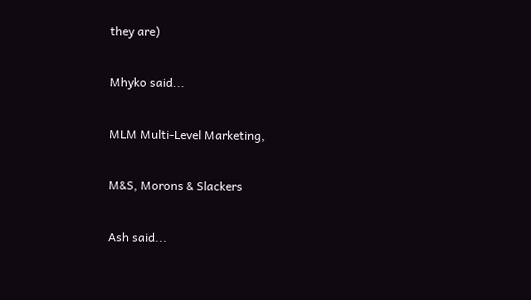they are)

Mhyko said...

MLM Multi-Level Marketing,

M&S, Morons & Slackers

Ash said...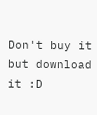Don't buy it but download it :D